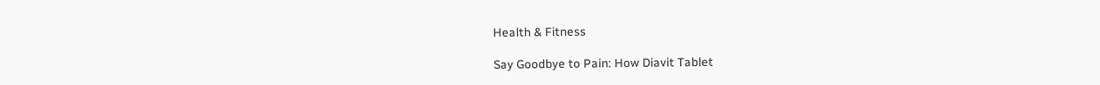Health & Fitness

Say Goodbye to Pain: How Diavit Tablet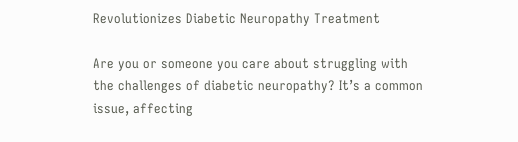Revolutionizes Diabetic Neuropathy Treatment

Are you or someone you care about struggling with the challenges of diabetic neuropathy? It’s a common issue, affecting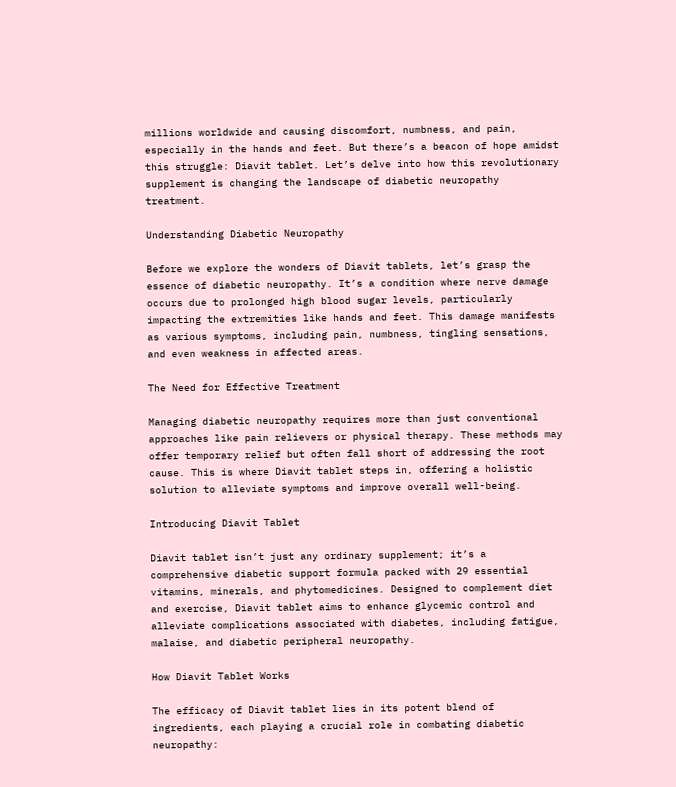millions worldwide and causing discomfort, numbness, and pain, especially in the hands and feet. But there’s a beacon of hope amidst this struggle: Diavit tablet. Let’s delve into how this revolutionary supplement is changing the landscape of diabetic neuropathy treatment.

Understanding Diabetic Neuropathy

Before we explore the wonders of Diavit tablets, let’s grasp the essence of diabetic neuropathy. It’s a condition where nerve damage occurs due to prolonged high blood sugar levels, particularly impacting the extremities like hands and feet. This damage manifests as various symptoms, including pain, numbness, tingling sensations, and even weakness in affected areas.

The Need for Effective Treatment

Managing diabetic neuropathy requires more than just conventional approaches like pain relievers or physical therapy. These methods may offer temporary relief but often fall short of addressing the root cause. This is where Diavit tablet steps in, offering a holistic solution to alleviate symptoms and improve overall well-being.

Introducing Diavit Tablet

Diavit tablet isn’t just any ordinary supplement; it’s a comprehensive diabetic support formula packed with 29 essential vitamins, minerals, and phytomedicines. Designed to complement diet and exercise, Diavit tablet aims to enhance glycemic control and alleviate complications associated with diabetes, including fatigue, malaise, and diabetic peripheral neuropathy.

How Diavit Tablet Works

The efficacy of Diavit tablet lies in its potent blend of ingredients, each playing a crucial role in combating diabetic neuropathy: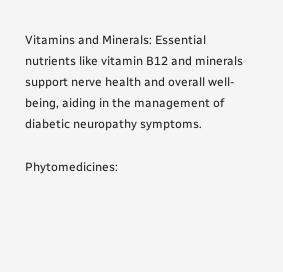Vitamins and Minerals: Essential nutrients like vitamin B12 and minerals support nerve health and overall well-being, aiding in the management of diabetic neuropathy symptoms.

Phytomedicines: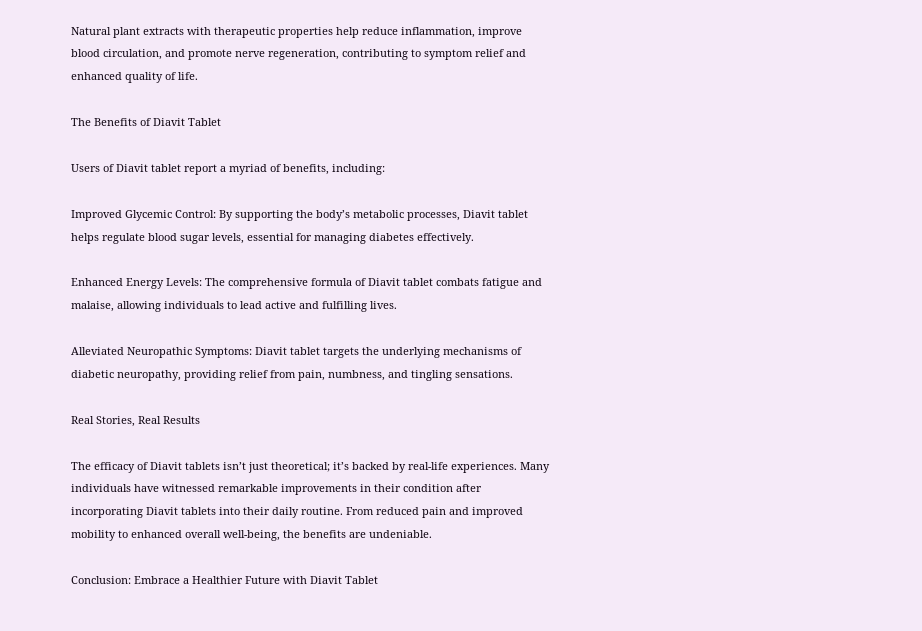Natural plant extracts with therapeutic properties help reduce inflammation, improve blood circulation, and promote nerve regeneration, contributing to symptom relief and enhanced quality of life.

The Benefits of Diavit Tablet

Users of Diavit tablet report a myriad of benefits, including:

Improved Glycemic Control: By supporting the body’s metabolic processes, Diavit tablet helps regulate blood sugar levels, essential for managing diabetes effectively.

Enhanced Energy Levels: The comprehensive formula of Diavit tablet combats fatigue and malaise, allowing individuals to lead active and fulfilling lives.

Alleviated Neuropathic Symptoms: Diavit tablet targets the underlying mechanisms of diabetic neuropathy, providing relief from pain, numbness, and tingling sensations.

Real Stories, Real Results

The efficacy of Diavit tablets isn’t just theoretical; it’s backed by real-life experiences. Many individuals have witnessed remarkable improvements in their condition after incorporating Diavit tablets into their daily routine. From reduced pain and improved mobility to enhanced overall well-being, the benefits are undeniable.

Conclusion: Embrace a Healthier Future with Diavit Tablet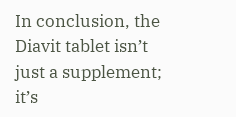In conclusion, the Diavit tablet isn’t just a supplement; it’s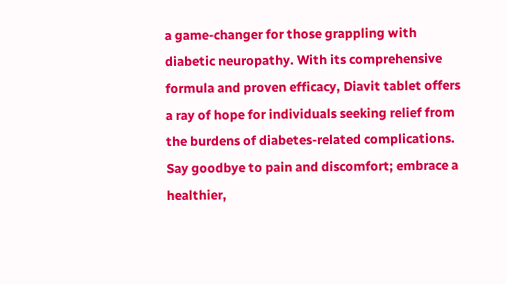a game-changer for those grappling with diabetic neuropathy. With its comprehensive formula and proven efficacy, Diavit tablet offers a ray of hope for individuals seeking relief from the burdens of diabetes-related complications. Say goodbye to pain and discomfort; embrace a healthier,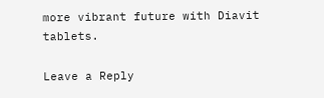more vibrant future with Diavit tablets.

Leave a Reply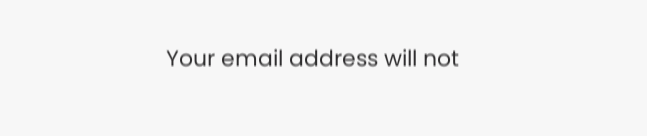Your email address will not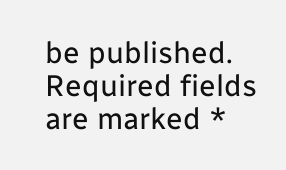be published. Required fields are marked *